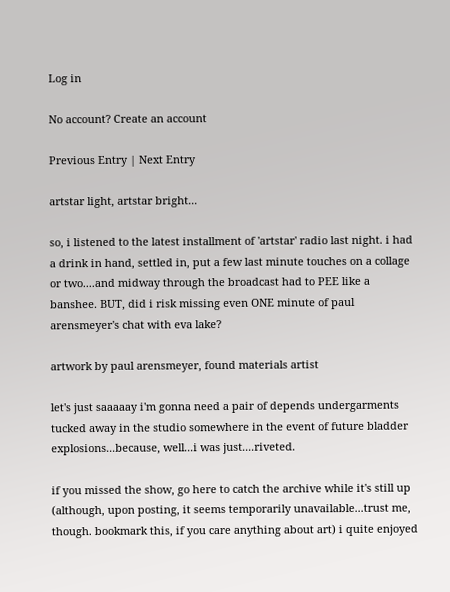Log in

No account? Create an account

Previous Entry | Next Entry

artstar light, artstar bright...

so, i listened to the latest installment of 'artstar' radio last night. i had a drink in hand, settled in, put a few last minute touches on a collage or two....and midway through the broadcast had to PEE like a banshee. BUT, did i risk missing even ONE minute of paul arensmeyer's chat with eva lake?

artwork by paul arensmeyer, found materials artist

let's just saaaaay i'm gonna need a pair of depends undergarments tucked away in the studio somewhere in the event of future bladder explosions...because, well...i was just....riveted.

if you missed the show, go here to catch the archive while it's still up (although, upon posting, it seems temporarily unavailable...trust me, though. bookmark this, if you care anything about art) i quite enjoyed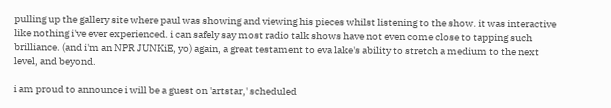pulling up the gallery site where paul was showing and viewing his pieces whilst listening to the show. it was interactive like nothing i've ever experienced. i can safely say most radio talk shows have not even come close to tapping such brilliance. (and i'm an NPR JUNKiE, yo) again, a great testament to eva lake's ability to stretch a medium to the next level, and beyond.

i am proud to announce i will be a guest on 'artstar,' scheduled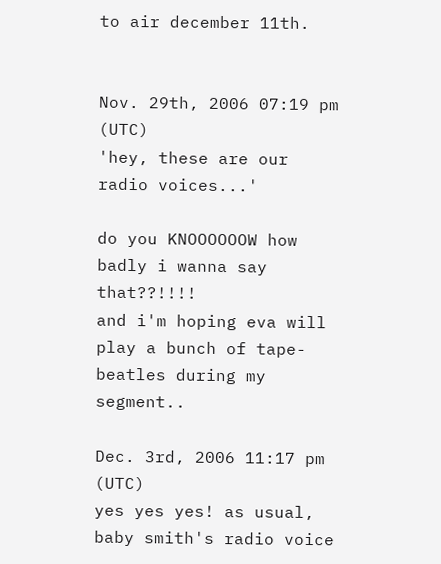to air december 11th.


Nov. 29th, 2006 07:19 pm (UTC)
'hey, these are our radio voices...'

do you KNOOOOOOW how badly i wanna say that??!!!!
and i'm hoping eva will play a bunch of tape-beatles during my segment..

Dec. 3rd, 2006 11:17 pm (UTC)
yes yes yes! as usual, baby smith's radio voice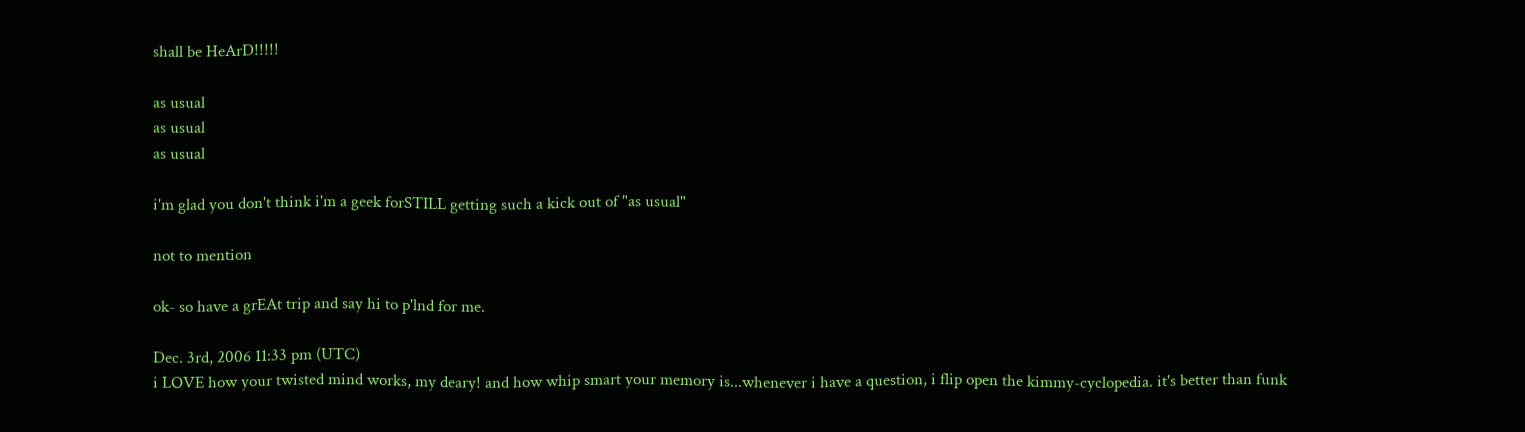shall be HeArD!!!!!

as usual
as usual
as usual

i'm glad you don't think i'm a geek forSTILL getting such a kick out of "as usual"

not to mention

ok- so have a grEAt trip and say hi to p'lnd for me.

Dec. 3rd, 2006 11:33 pm (UTC)
i LOVE how your twisted mind works, my deary! and how whip smart your memory is...whenever i have a question, i flip open the kimmy-cyclopedia. it's better than funk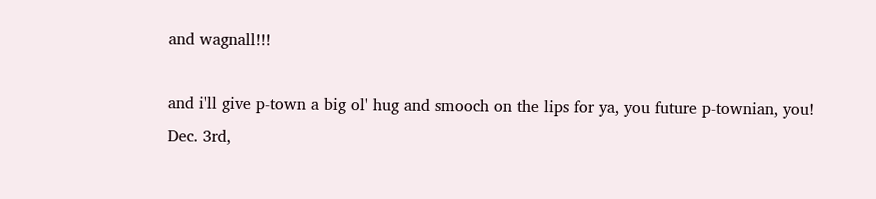and wagnall!!!

and i'll give p-town a big ol' hug and smooch on the lips for ya, you future p-townian, you!
Dec. 3rd,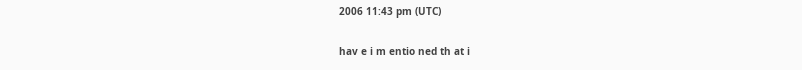2006 11:43 pm (UTC)

hav e i m entio ned th at i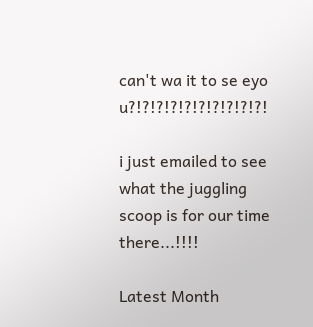can't wa it to se eyo u?!?!?!?!?!?!?!?!?!?!

i just emailed to see what the juggling scoop is for our time there...!!!!

Latest Month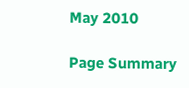May 2010

Page Summary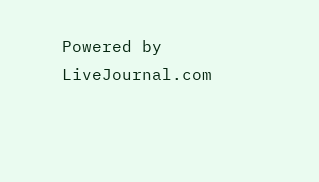Powered by LiveJournal.com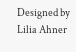Designed by Lilia Ahner